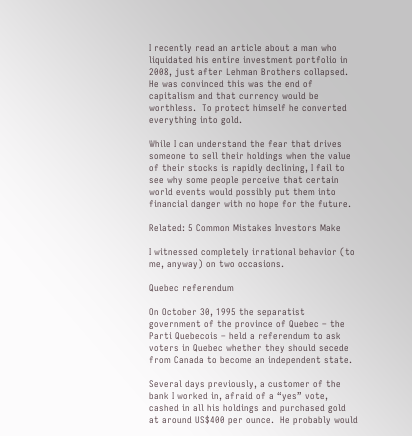I recently read an article about a man who liquidated his entire investment portfolio in 2008, just after Lehman Brothers collapsed.  He was convinced this was the end of capitalism and that currency would be worthless.  To protect himself he converted everything into gold.

While I can understand the fear that drives someone to sell their holdings when the value of their stocks is rapidly declining, I fail to see why some people perceive that certain world events would possibly put them into financial danger with no hope for the future.

Related: 5 Common Mistakes Investors Make

I witnessed completely irrational behavior (to me, anyway) on two occasions.

Quebec referendum

On October 30, 1995 the separatist government of the province of Quebec – the Parti Quebecois – held a referendum to ask voters in Quebec whether they should secede from Canada to become an independent state.

Several days previously, a customer of the bank I worked in, afraid of a “yes” vote, cashed in all his holdings and purchased gold at around US$400 per ounce.  He probably would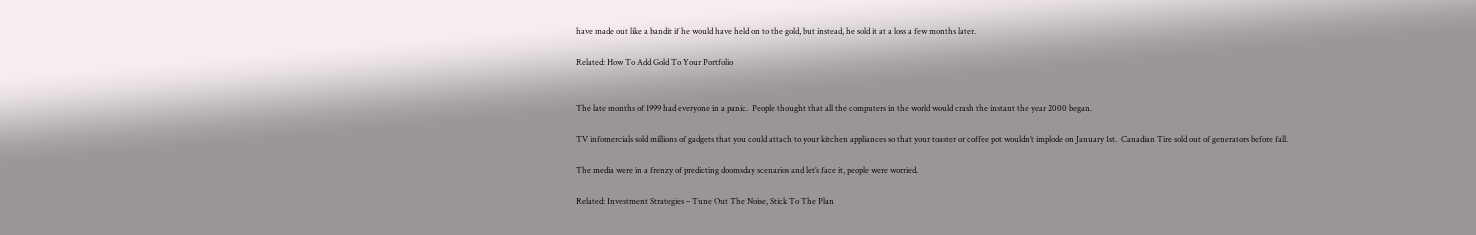have made out like a bandit if he would have held on to the gold, but instead, he sold it at a loss a few months later.

Related: How To Add Gold To Your Portfolio


The late months of 1999 had everyone in a panic.  People thought that all the computers in the world would crash the instant the year 2000 began.

TV infomercials sold millions of gadgets that you could attach to your kitchen appliances so that your toaster or coffee pot wouldn’t implode on January 1st.  Canadian Tire sold out of generators before fall.

The media were in a frenzy of predicting doomsday scenarios and let’s face it, people were worried.

Related: Investment Strategies – Tune Out The Noise, Stick To The Plan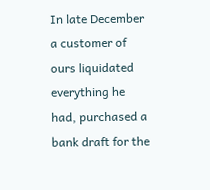In late December a customer of ours liquidated everything he had, purchased a bank draft for the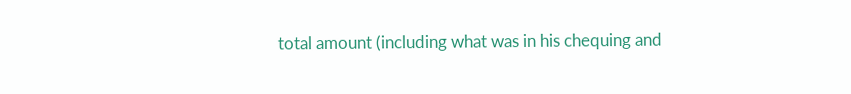total amount (including what was in his chequing and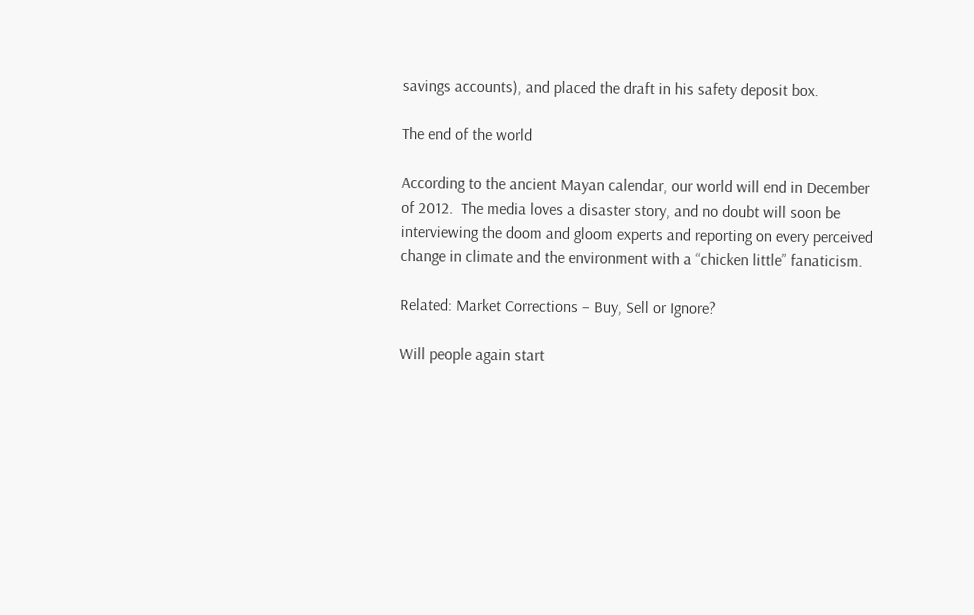savings accounts), and placed the draft in his safety deposit box.

The end of the world

According to the ancient Mayan calendar, our world will end in December of 2012.  The media loves a disaster story, and no doubt will soon be interviewing the doom and gloom experts and reporting on every perceived change in climate and the environment with a “chicken little” fanaticism.

Related: Market Corrections – Buy, Sell or Ignore?

Will people again start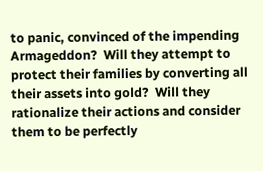to panic, convinced of the impending Armageddon?  Will they attempt to protect their families by converting all their assets into gold?  Will they rationalize their actions and consider them to be perfectly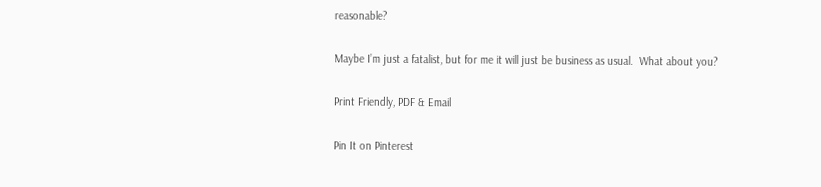reasonable?

Maybe I’m just a fatalist, but for me it will just be business as usual.  What about you?

Print Friendly, PDF & Email

Pin It on Pinterest